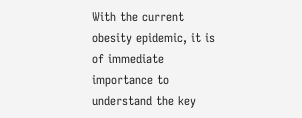With the current obesity epidemic, it is of immediate importance to understand the key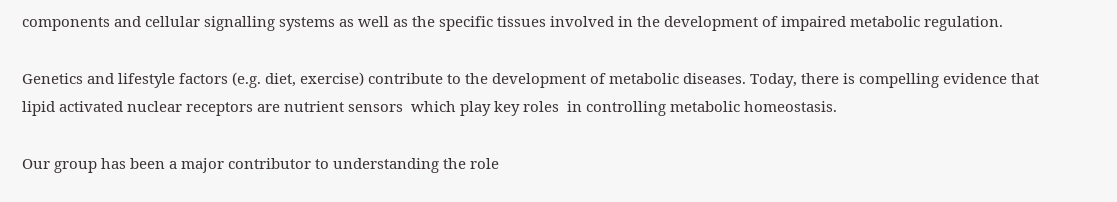components and cellular signalling systems as well as the specific tissues involved in the development of impaired metabolic regulation.

Genetics and lifestyle factors (e.g. diet, exercise) contribute to the development of metabolic diseases. Today, there is compelling evidence that lipid activated nuclear receptors are nutrient sensors  which play key roles  in controlling metabolic homeostasis.

Our group has been a major contributor to understanding the role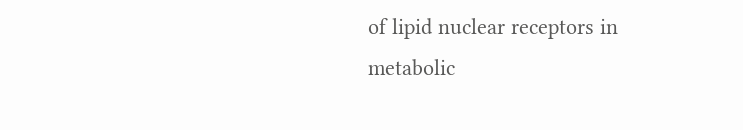of lipid nuclear receptors in metabolic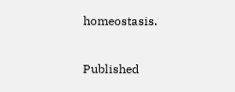homeostasis.

Published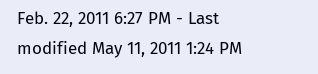Feb. 22, 2011 6:27 PM - Last modified May 11, 2011 1:24 PM